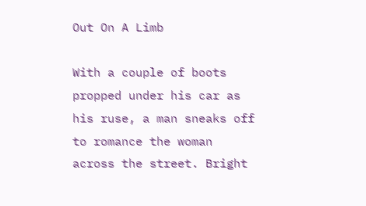Out On A Limb

With a couple of boots propped under his car as his ruse, a man sneaks off to romance the woman across the street. Bright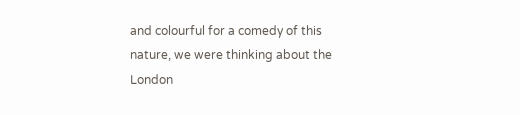and colourful for a comedy of this nature, we were thinking about the London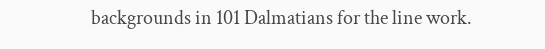backgrounds in 101 Dalmatians for the line work.